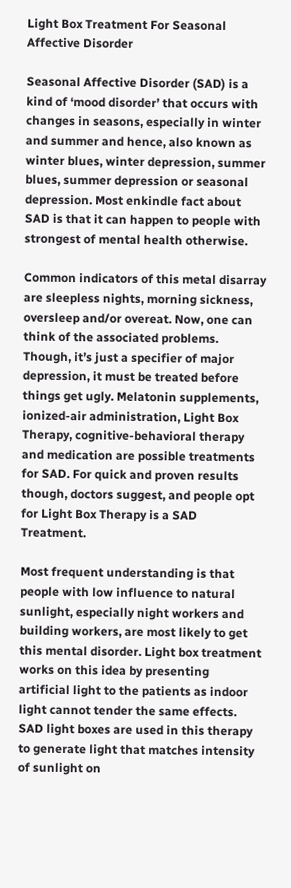Light Box Treatment For Seasonal Affective Disorder

Seasonal Affective Disorder (SAD) is a kind of ‘mood disorder’ that occurs with changes in seasons, especially in winter and summer and hence, also known as winter blues, winter depression, summer blues, summer depression or seasonal depression. Most enkindle fact about SAD is that it can happen to people with strongest of mental health otherwise.

Common indicators of this metal disarray are sleepless nights, morning sickness, oversleep and/or overeat. Now, one can think of the associated problems. Though, it’s just a specifier of major depression, it must be treated before things get ugly. Melatonin supplements, ionized-air administration, Light Box Therapy, cognitive-behavioral therapy and medication are possible treatments for SAD. For quick and proven results though, doctors suggest, and people opt for Light Box Therapy is a SAD Treatment.

Most frequent understanding is that people with low influence to natural sunlight, especially night workers and building workers, are most likely to get this mental disorder. Light box treatment works on this idea by presenting artificial light to the patients as indoor light cannot tender the same effects. SAD light boxes are used in this therapy to generate light that matches intensity of sunlight on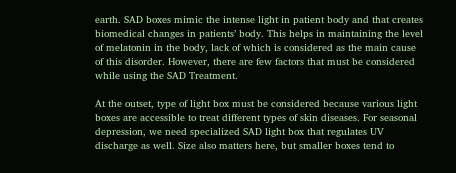earth. SAD boxes mimic the intense light in patient body and that creates biomedical changes in patients’ body. This helps in maintaining the level of melatonin in the body, lack of which is considered as the main cause of this disorder. However, there are few factors that must be considered while using the SAD Treatment.

At the outset, type of light box must be considered because various light boxes are accessible to treat different types of skin diseases. For seasonal depression, we need specialized SAD light box that regulates UV discharge as well. Size also matters here, but smaller boxes tend to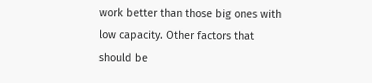work better than those big ones with low capacity. Other factors that should be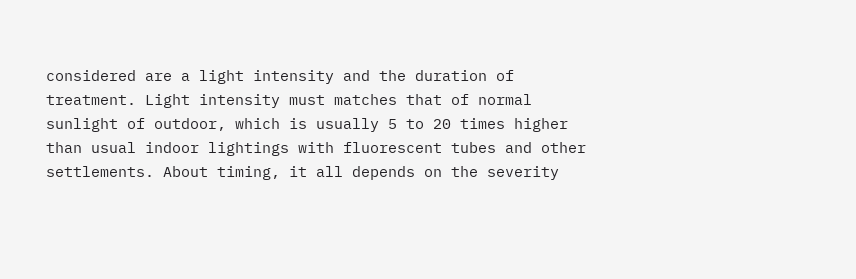considered are a light intensity and the duration of treatment. Light intensity must matches that of normal sunlight of outdoor, which is usually 5 to 20 times higher than usual indoor lightings with fluorescent tubes and other settlements. About timing, it all depends on the severity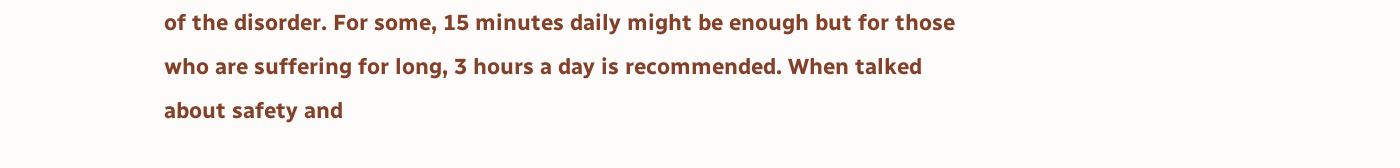of the disorder. For some, 15 minutes daily might be enough but for those who are suffering for long, 3 hours a day is recommended. When talked about safety and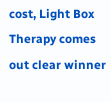cost, Light Box Therapy comes out clear winner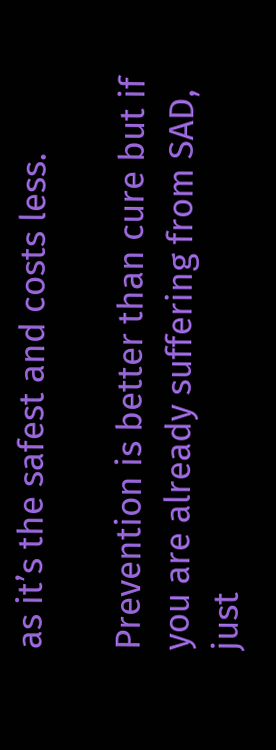as it’s the safest and costs less.

Prevention is better than cure but if you are already suffering from SAD, just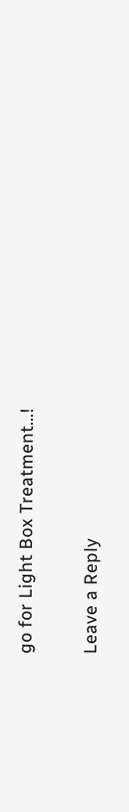go for Light Box Treatment…!

Leave a Reply